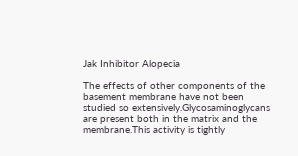Jak Inhibitor Alopecia

The effects of other components of the basement membrane have not been studied so extensively.Glycosaminoglycans are present both in the matrix and the membrane.This activity is tightly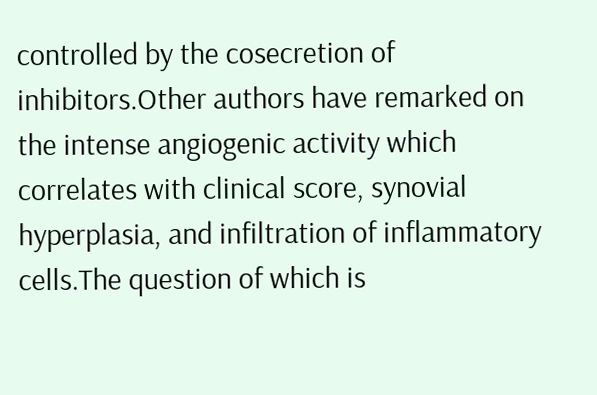controlled by the cosecretion of inhibitors.Other authors have remarked on the intense angiogenic activity which correlates with clinical score, synovial hyperplasia, and infiltration of inflammatory cells.The question of which is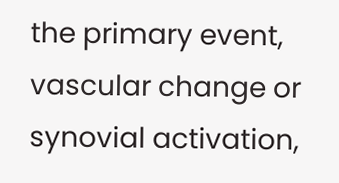the primary event, vascular change or synovial activation,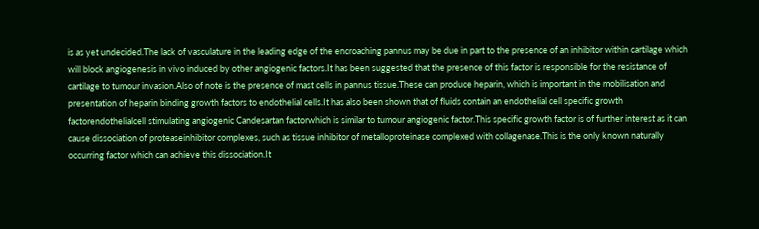is as yet undecided.The lack of vasculature in the leading edge of the encroaching pannus may be due in part to the presence of an inhibitor within cartilage which will block angiogenesis in vivo induced by other angiogenic factors.It has been suggested that the presence of this factor is responsible for the resistance of cartilage to tumour invasion.Also of note is the presence of mast cells in pannus tissue.These can produce heparin, which is important in the mobilisation and presentation of heparin binding growth factors to endothelial cells.It has also been shown that of fluids contain an endothelial cell specific growth factorendothelialcell stimulating angiogenic Candesartan factorwhich is similar to tumour angiogenic factor.This specific growth factor is of further interest as it can cause dissociation of proteaseinhibitor complexes, such as tissue inhibitor of metalloproteinase complexed with collagenase.This is the only known naturally occurring factor which can achieve this dissociation.It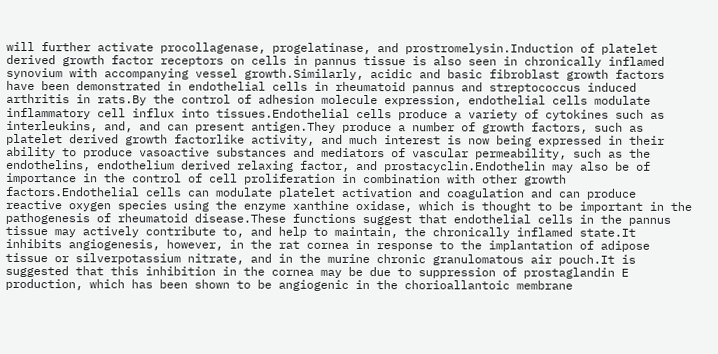will further activate procollagenase, progelatinase, and prostromelysin.Induction of platelet derived growth factor receptors on cells in pannus tissue is also seen in chronically inflamed synovium with accompanying vessel growth.Similarly, acidic and basic fibroblast growth factors have been demonstrated in endothelial cells in rheumatoid pannus and streptococcus induced arthritis in rats.By the control of adhesion molecule expression, endothelial cells modulate inflammatory cell influx into tissues.Endothelial cells produce a variety of cytokines such as interleukins, and, and can present antigen.They produce a number of growth factors, such as platelet derived growth factorlike activity, and much interest is now being expressed in their ability to produce vasoactive substances and mediators of vascular permeability, such as the endothelins, endothelium derived relaxing factor, and prostacyclin.Endothelin may also be of importance in the control of cell proliferation in combination with other growth factors.Endothelial cells can modulate platelet activation and coagulation and can produce reactive oxygen species using the enzyme xanthine oxidase, which is thought to be important in the pathogenesis of rheumatoid disease.These functions suggest that endothelial cells in the pannus tissue may actively contribute to, and help to maintain, the chronically inflamed state.It inhibits angiogenesis, however, in the rat cornea in response to the implantation of adipose tissue or silverpotassium nitrate, and in the murine chronic granulomatous air pouch.It is suggested that this inhibition in the cornea may be due to suppression of prostaglandin E production, which has been shown to be angiogenic in the chorioallantoic membrane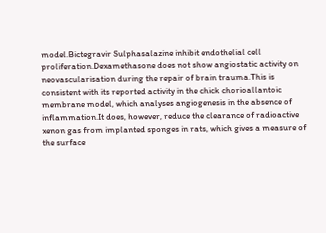model.Bictegravir Sulphasalazine inhibit endothelial cell proliferation.Dexamethasone does not show angiostatic activity on neovascularisation during the repair of brain trauma.This is consistent with its reported activity in the chick chorioallantoic membrane model, which analyses angiogenesis in the absence of inflammation.It does, however, reduce the clearance of radioactive xenon gas from implanted sponges in rats, which gives a measure of the surface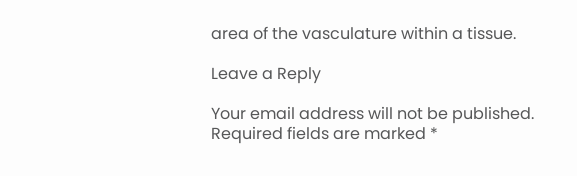area of the vasculature within a tissue.

Leave a Reply

Your email address will not be published. Required fields are marked *